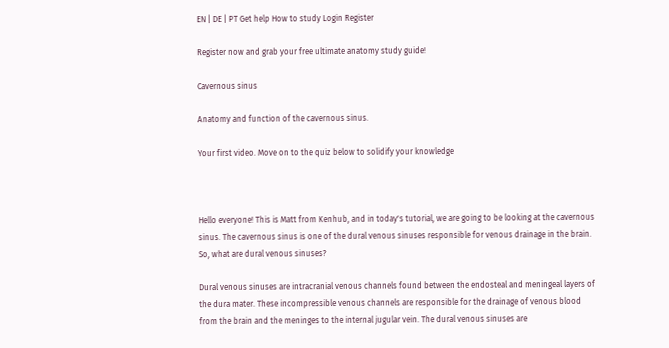EN | DE | PT Get help How to study Login Register

Register now and grab your free ultimate anatomy study guide!

Cavernous sinus

Anatomy and function of the cavernous sinus.

Your first video. Move on to the quiz below to solidify your knowledge



Hello everyone! This is Matt from Kenhub, and in today's tutorial, we are going to be looking at the cavernous sinus. The cavernous sinus is one of the dural venous sinuses responsible for venous drainage in the brain. So, what are dural venous sinuses?

Dural venous sinuses are intracranial venous channels found between the endosteal and meningeal layers of the dura mater. These incompressible venous channels are responsible for the drainage of venous blood from the brain and the meninges to the internal jugular vein. The dural venous sinuses are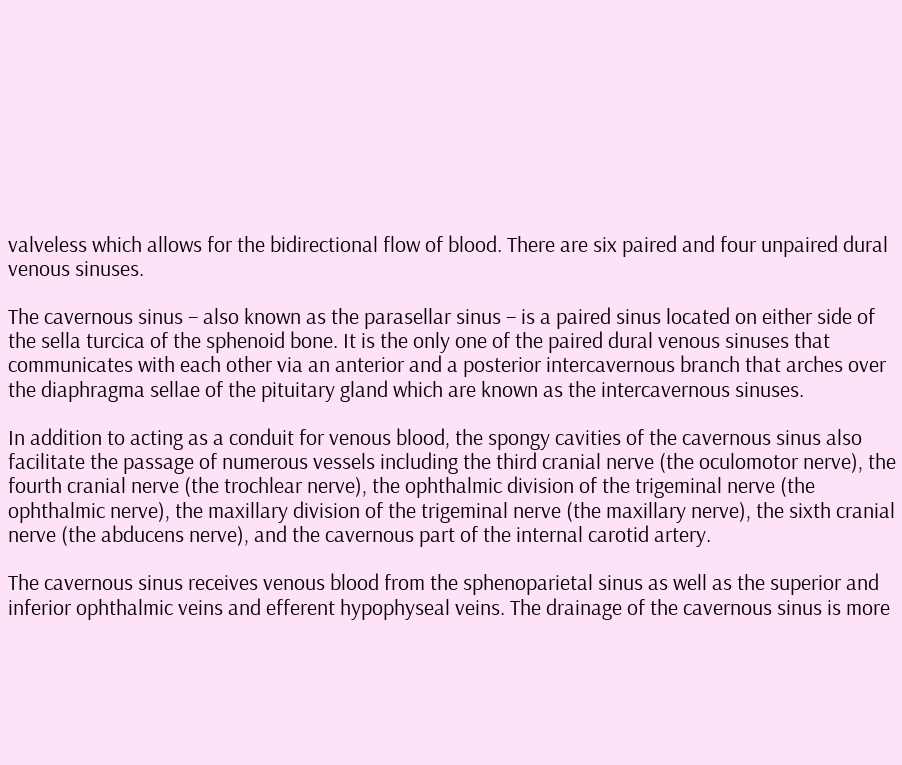valveless which allows for the bidirectional flow of blood. There are six paired and four unpaired dural venous sinuses.

The cavernous sinus – also known as the parasellar sinus – is a paired sinus located on either side of the sella turcica of the sphenoid bone. It is the only one of the paired dural venous sinuses that communicates with each other via an anterior and a posterior intercavernous branch that arches over the diaphragma sellae of the pituitary gland which are known as the intercavernous sinuses.

In addition to acting as a conduit for venous blood, the spongy cavities of the cavernous sinus also facilitate the passage of numerous vessels including the third cranial nerve (the oculomotor nerve), the fourth cranial nerve (the trochlear nerve), the ophthalmic division of the trigeminal nerve (the ophthalmic nerve), the maxillary division of the trigeminal nerve (the maxillary nerve), the sixth cranial nerve (the abducens nerve), and the cavernous part of the internal carotid artery.

The cavernous sinus receives venous blood from the sphenoparietal sinus as well as the superior and inferior ophthalmic veins and efferent hypophyseal veins. The drainage of the cavernous sinus is more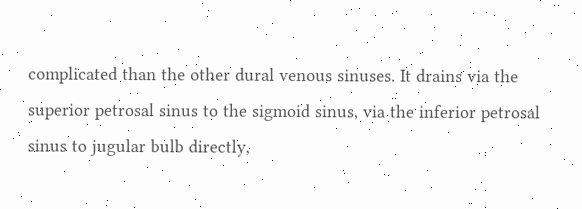complicated than the other dural venous sinuses. It drains via the superior petrosal sinus to the sigmoid sinus, via the inferior petrosal sinus to jugular bulb directly,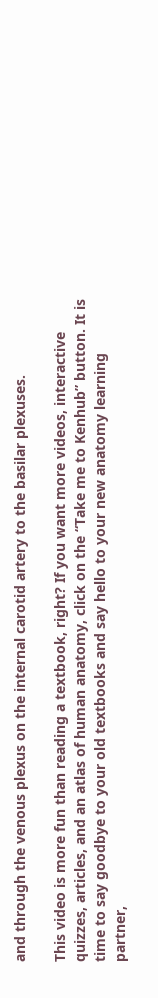and through the venous plexus on the internal carotid artery to the basilar plexuses.

This video is more fun than reading a textbook, right? If you want more videos, interactive quizzes, articles, and an atlas of human anatomy, click on the “Take me to Kenhub” button. It is time to say goodbye to your old textbooks and say hello to your new anatomy learning partner,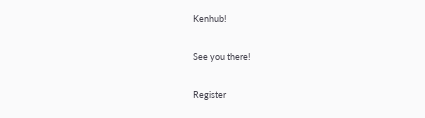Kenhub!

See you there!

Register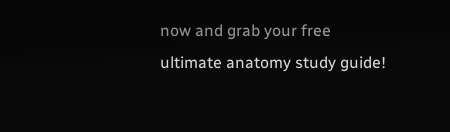now and grab your free ultimate anatomy study guide!